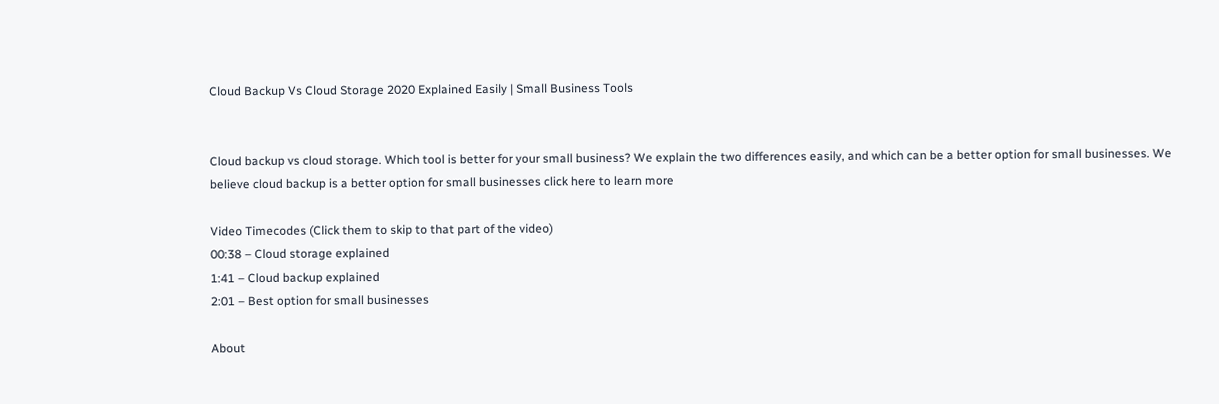Cloud Backup Vs Cloud Storage 2020 Explained Easily | Small Business Tools


Cloud backup vs cloud storage. Which tool is better for your small business? We explain the two differences easily, and which can be a better option for small businesses. We believe cloud backup is a better option for small businesses click here to learn more

Video Timecodes (Click them to skip to that part of the video)
00:38 – Cloud storage explained
1:41 – Cloud backup explained
2:01 – Best option for small businesses

About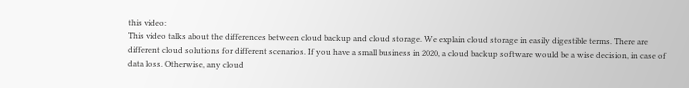this video:
This video talks about the differences between cloud backup and cloud storage. We explain cloud storage in easily digestible terms. There are different cloud solutions for different scenarios. If you have a small business in 2020, a cloud backup software would be a wise decision, in case of data loss. Otherwise, any cloud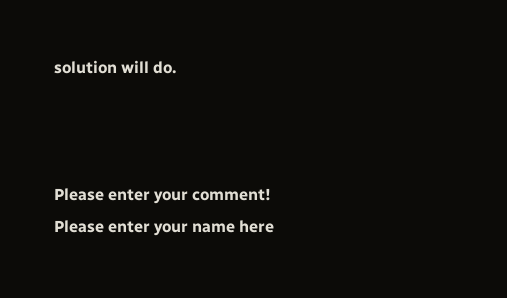solution will do.



Please enter your comment!
Please enter your name here